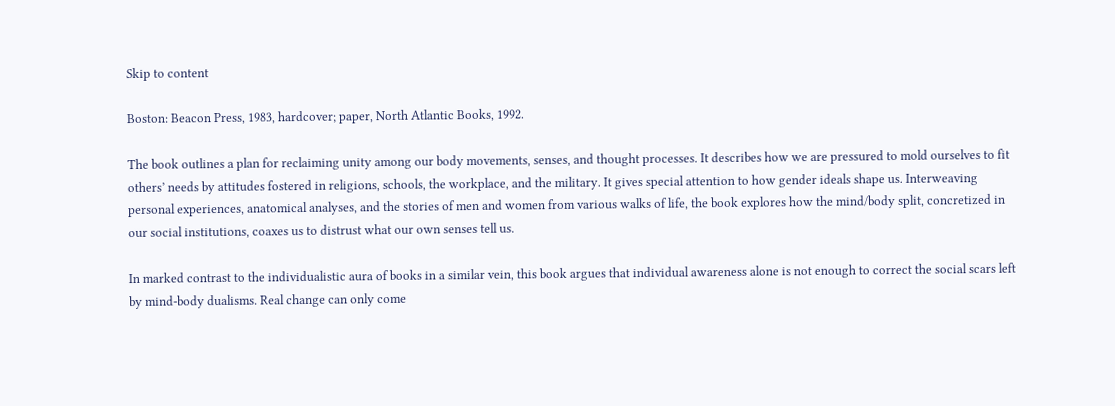Skip to content

Boston: Beacon Press, 1983, hardcover; paper, North Atlantic Books, 1992.

The book outlines a plan for reclaiming unity among our body movements, senses, and thought processes. It describes how we are pressured to mold ourselves to fit others’ needs by attitudes fostered in religions, schools, the workplace, and the military. It gives special attention to how gender ideals shape us. Interweaving personal experiences, anatomical analyses, and the stories of men and women from various walks of life, the book explores how the mind/body split, concretized in our social institutions, coaxes us to distrust what our own senses tell us.

In marked contrast to the individualistic aura of books in a similar vein, this book argues that individual awareness alone is not enough to correct the social scars left by mind-body dualisms. Real change can only come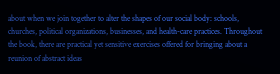about when we join together to alter the shapes of our social body: schools, churches, political organizations, businesses, and health-care practices. Throughout the book, there are practical yet sensitive exercises offered for bringing about a reunion of abstract ideas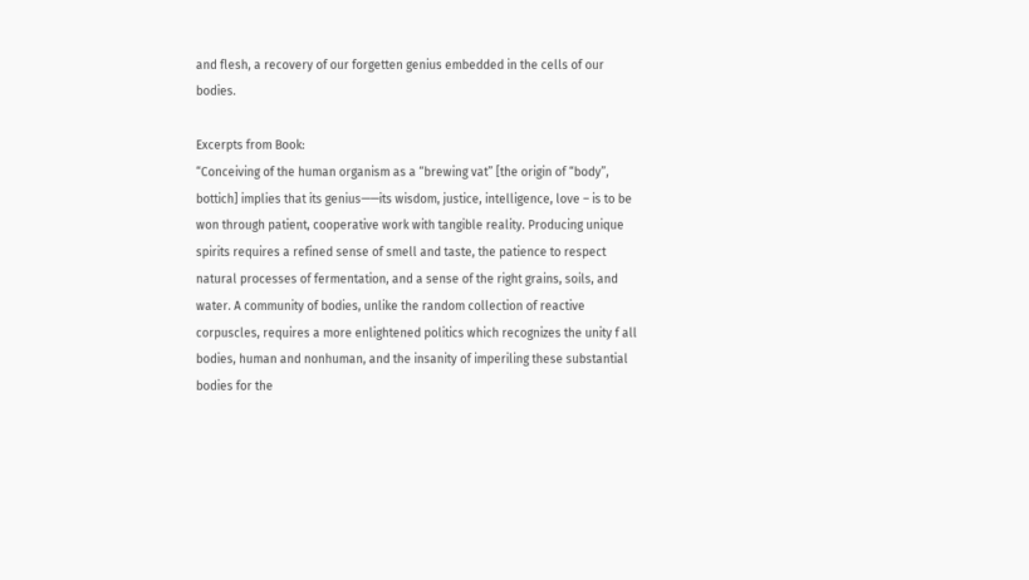and flesh, a recovery of our forgetten genius embedded in the cells of our bodies.

Excerpts from Book:
“Conceiving of the human organism as a “brewing vat” [the origin of “body”, bottich] implies that its genius——its wisdom, justice, intelligence, love – is to be won through patient, cooperative work with tangible reality. Producing unique spirits requires a refined sense of smell and taste, the patience to respect natural processes of fermentation, and a sense of the right grains, soils, and water. A community of bodies, unlike the random collection of reactive corpuscles, requires a more enlightened politics which recognizes the unity f all bodies, human and nonhuman, and the insanity of imperiling these substantial bodies for the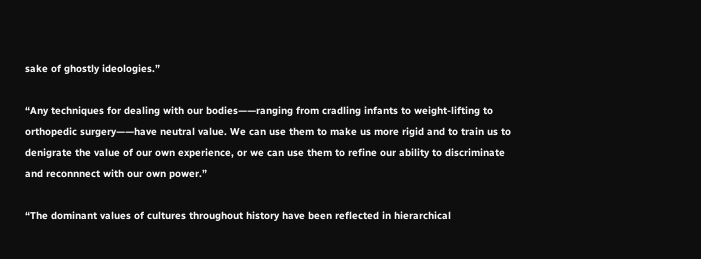sake of ghostly ideologies.”

“Any techniques for dealing with our bodies——ranging from cradling infants to weight-lifting to orthopedic surgery——have neutral value. We can use them to make us more rigid and to train us to denigrate the value of our own experience, or we can use them to refine our ability to discriminate and reconnnect with our own power.”

“The dominant values of cultures throughout history have been reflected in hierarchical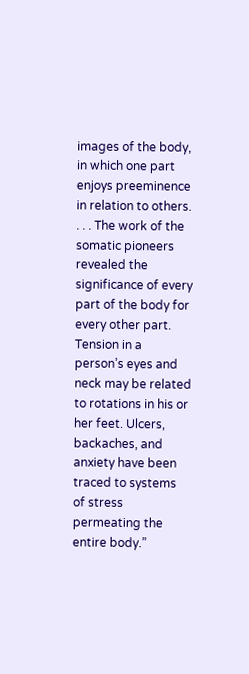images of the body, in which one part enjoys preeminence in relation to others. . . . The work of the somatic pioneers revealed the significance of every part of the body for every other part. Tension in a person’s eyes and neck may be related to rotations in his or her feet. Ulcers, backaches, and anxiety have been traced to systems of stress permeating the entire body.”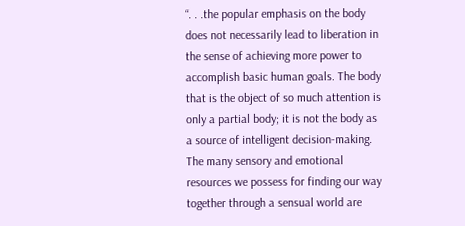“. . .the popular emphasis on the body does not necessarily lead to liberation in the sense of achieving more power to accomplish basic human goals. The body that is the object of so much attention is only a partial body; it is not the body as a source of intelligent decision-making. The many sensory and emotional resources we possess for finding our way together through a sensual world are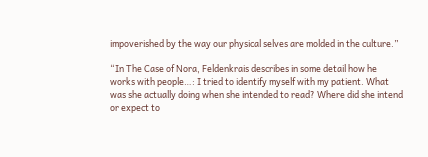impoverished by the way our physical selves are molded in the culture.”

“In The Case of Nora, Feldenkrais describes in some detail how he works with people…: I tried to identify myself with my patient. What was she actually doing when she intended to read? Where did she intend or expect to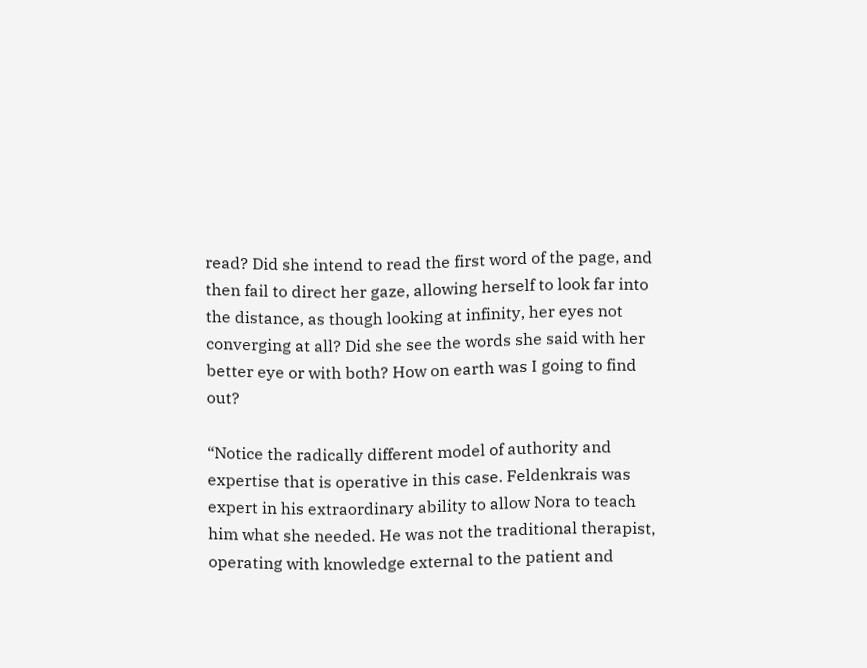read? Did she intend to read the first word of the page, and then fail to direct her gaze, allowing herself to look far into the distance, as though looking at infinity, her eyes not converging at all? Did she see the words she said with her better eye or with both? How on earth was I going to find out?

“Notice the radically different model of authority and expertise that is operative in this case. Feldenkrais was expert in his extraordinary ability to allow Nora to teach him what she needed. He was not the traditional therapist, operating with knowledge external to the patient and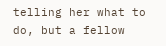telling her what to do, but a fellow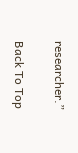researcher.”

Back To Top